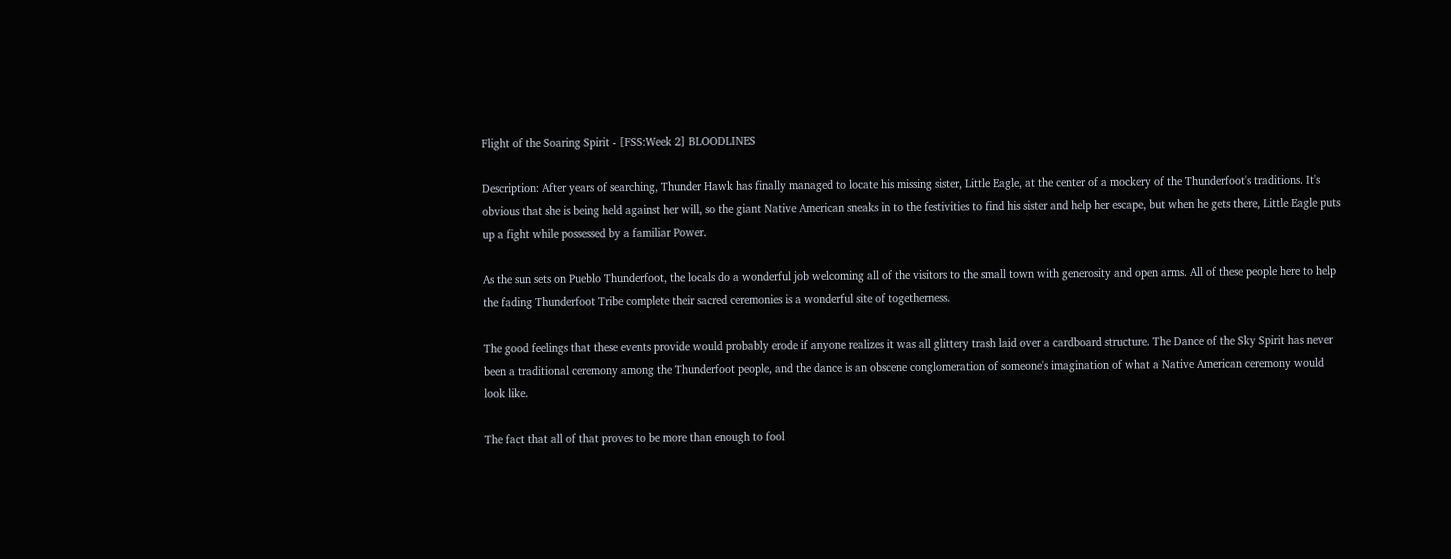Flight of the Soaring Spirit - [FSS:Week 2] BLOODLINES

Description: After years of searching, Thunder Hawk has finally managed to locate his missing sister, Little Eagle, at the center of a mockery of the Thunderfoot's traditions. It's obvious that she is being held against her will, so the giant Native American sneaks in to the festivities to find his sister and help her escape, but when he gets there, Little Eagle puts up a fight while possessed by a familiar Power.

As the sun sets on Pueblo Thunderfoot, the locals do a wonderful job welcoming all of the visitors to the small town with generosity and open arms. All of these people here to help the fading Thunderfoot Tribe complete their sacred ceremonies is a wonderful site of togetherness.

The good feelings that these events provide would probably erode if anyone realizes it was all glittery trash laid over a cardboard structure. The Dance of the Sky Spirit has never been a traditional ceremony among the Thunderfoot people, and the dance is an obscene conglomeration of someone's imagination of what a Native American ceremony would look like.

The fact that all of that proves to be more than enough to fool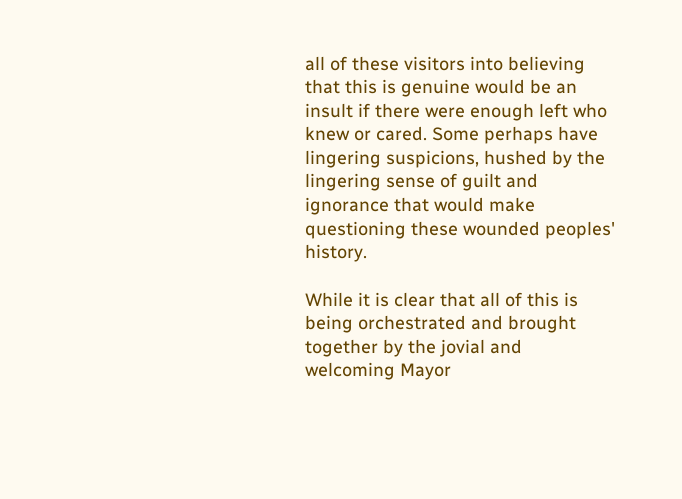all of these visitors into believing that this is genuine would be an insult if there were enough left who knew or cared. Some perhaps have lingering suspicions, hushed by the lingering sense of guilt and ignorance that would make questioning these wounded peoples' history.

While it is clear that all of this is being orchestrated and brought together by the jovial and welcoming Mayor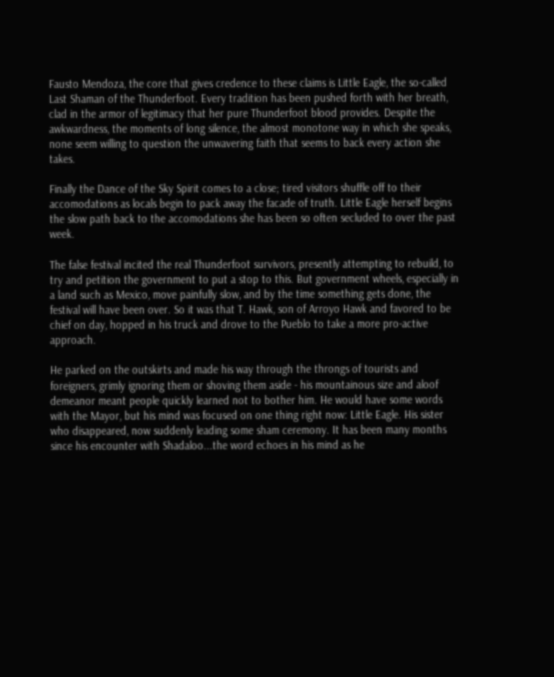Fausto Mendoza, the core that gives credence to these claims is Little Eagle, the so-called Last Shaman of the Thunderfoot. Every tradition has been pushed forth with her breath, clad in the armor of legitimacy that her pure Thunderfoot blood provides. Despite the awkwardness, the moments of long silence, the almost monotone way in which she speaks, none seem willing to question the unwavering faith that seems to back every action she takes.

Finally the Dance of the Sky Spirit comes to a close; tired visitors shuffle off to their accomodations as locals begin to pack away the facade of truth. Little Eagle herself begins the slow path back to the accomodations she has been so often secluded to over the past week.

The false festival incited the real Thunderfoot survivors, presently attempting to rebuild, to try and petition the government to put a stop to this. But government wheels, especially in a land such as Mexico, move painfully slow, and by the time something gets done, the festival will have been over. So it was that T. Hawk, son of Arroyo Hawk and favored to be chief on day, hopped in his truck and drove to the Pueblo to take a more pro-active approach.

He parked on the outskirts and made his way through the throngs of tourists and foreigners, grimly ignoring them or shoving them aside - his mountainous size and aloof demeanor meant people quickly learned not to bother him. He would have some words with the Mayor, but his mind was focused on one thing right now: Little Eagle. His sister who disappeared, now suddenly leading some sham ceremony. It has been many months since his encounter with Shadaloo...the word echoes in his mind as he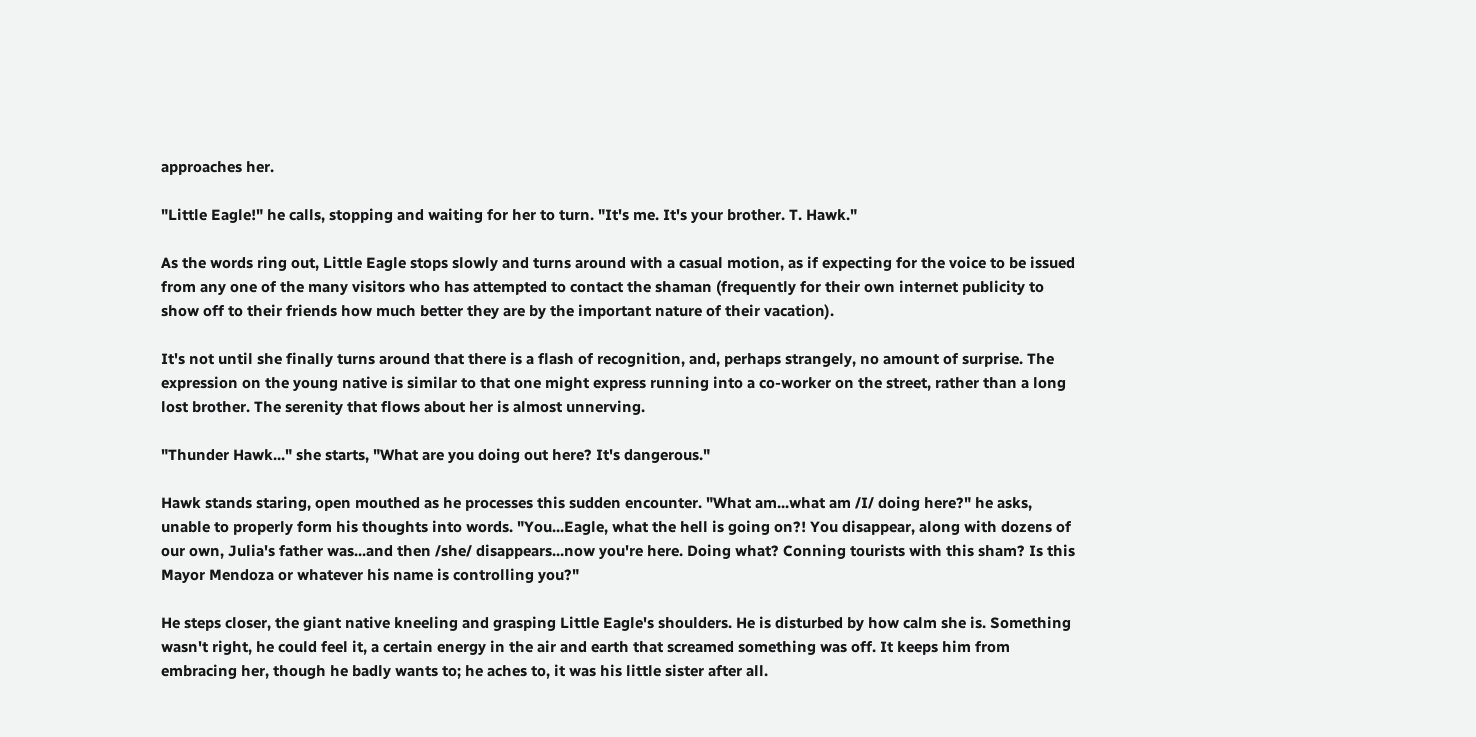approaches her.

"Little Eagle!" he calls, stopping and waiting for her to turn. "It's me. It's your brother. T. Hawk."

As the words ring out, Little Eagle stops slowly and turns around with a casual motion, as if expecting for the voice to be issued from any one of the many visitors who has attempted to contact the shaman (frequently for their own internet publicity to show off to their friends how much better they are by the important nature of their vacation).

It's not until she finally turns around that there is a flash of recognition, and, perhaps strangely, no amount of surprise. The expression on the young native is similar to that one might express running into a co-worker on the street, rather than a long lost brother. The serenity that flows about her is almost unnerving.

"Thunder Hawk..." she starts, "What are you doing out here? It's dangerous."

Hawk stands staring, open mouthed as he processes this sudden encounter. "What am...what am /I/ doing here?" he asks, unable to properly form his thoughts into words. "You...Eagle, what the hell is going on?! You disappear, along with dozens of our own, Julia's father was...and then /she/ disappears...now you're here. Doing what? Conning tourists with this sham? Is this Mayor Mendoza or whatever his name is controlling you?"

He steps closer, the giant native kneeling and grasping Little Eagle's shoulders. He is disturbed by how calm she is. Something wasn't right, he could feel it, a certain energy in the air and earth that screamed something was off. It keeps him from embracing her, though he badly wants to; he aches to, it was his little sister after all.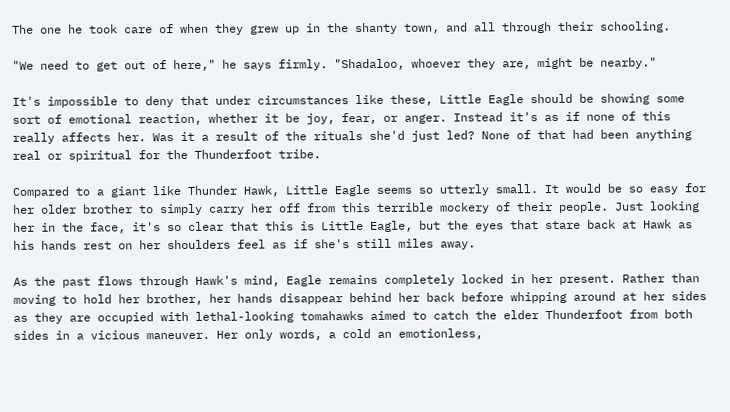The one he took care of when they grew up in the shanty town, and all through their schooling.

"We need to get out of here," he says firmly. "Shadaloo, whoever they are, might be nearby."

It's impossible to deny that under circumstances like these, Little Eagle should be showing some sort of emotional reaction, whether it be joy, fear, or anger. Instead it's as if none of this really affects her. Was it a result of the rituals she'd just led? None of that had been anything real or spiritual for the Thunderfoot tribe.

Compared to a giant like Thunder Hawk, Little Eagle seems so utterly small. It would be so easy for her older brother to simply carry her off from this terrible mockery of their people. Just looking her in the face, it's so clear that this is Little Eagle, but the eyes that stare back at Hawk as his hands rest on her shoulders feel as if she's still miles away.

As the past flows through Hawk's mind, Eagle remains completely locked in her present. Rather than moving to hold her brother, her hands disappear behind her back before whipping around at her sides as they are occupied with lethal-looking tomahawks aimed to catch the elder Thunderfoot from both sides in a vicious maneuver. Her only words, a cold an emotionless,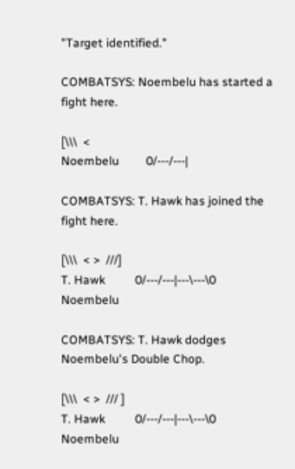"Target identified."

COMBATSYS: Noembelu has started a fight here.

[\\\  <
Noembelu         0/---/---|

COMBATSYS: T. Hawk has joined the fight here.

[\\\  < >  ///]
T. Hawk          0/---/---|---\---\0         Noembelu

COMBATSYS: T. Hawk dodges Noembelu's Double Chop.

[\\\  < >  /// ]
T. Hawk          0/---/---|---\---\0         Noembelu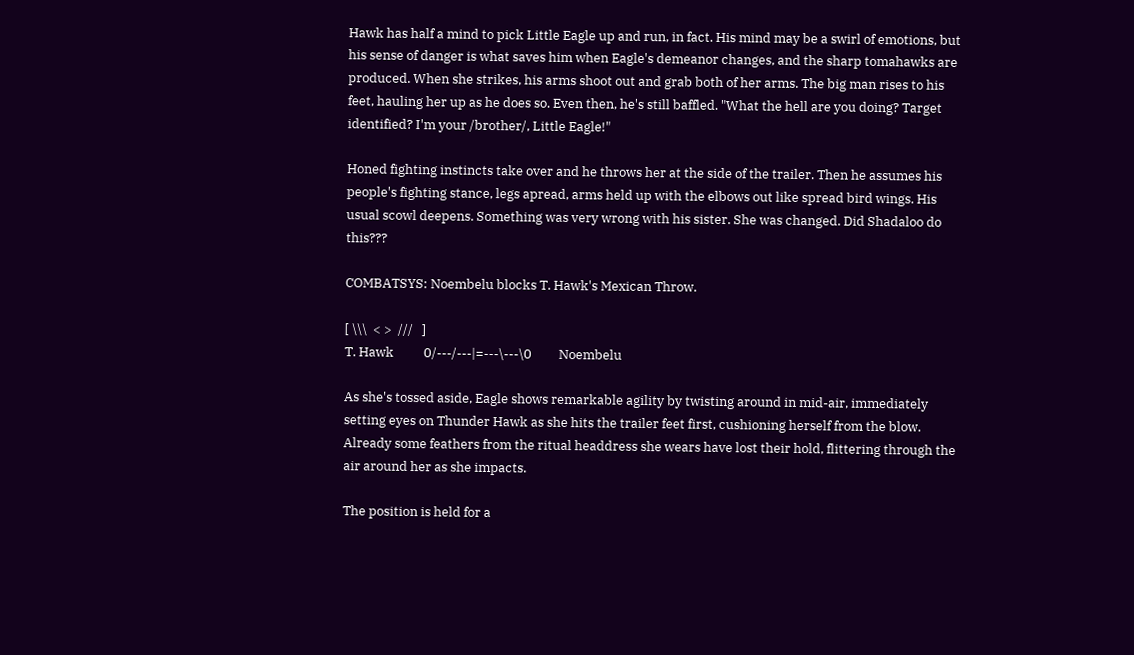Hawk has half a mind to pick Little Eagle up and run, in fact. His mind may be a swirl of emotions, but his sense of danger is what saves him when Eagle's demeanor changes, and the sharp tomahawks are produced. When she strikes, his arms shoot out and grab both of her arms. The big man rises to his feet, hauling her up as he does so. Even then, he's still baffled. "What the hell are you doing? Target identified? I'm your /brother/, Little Eagle!"

Honed fighting instincts take over and he throws her at the side of the trailer. Then he assumes his people's fighting stance, legs apread, arms held up with the elbows out like spread bird wings. His usual scowl deepens. Something was very wrong with his sister. She was changed. Did Shadaloo do this???

COMBATSYS: Noembelu blocks T. Hawk's Mexican Throw.

[ \\\  < >  ///   ]
T. Hawk          0/---/---|=---\---\0         Noembelu

As she's tossed aside, Eagle shows remarkable agility by twisting around in mid-air, immediately setting eyes on Thunder Hawk as she hits the trailer feet first, cushioning herself from the blow. Already some feathers from the ritual headdress she wears have lost their hold, flittering through the air around her as she impacts.

The position is held for a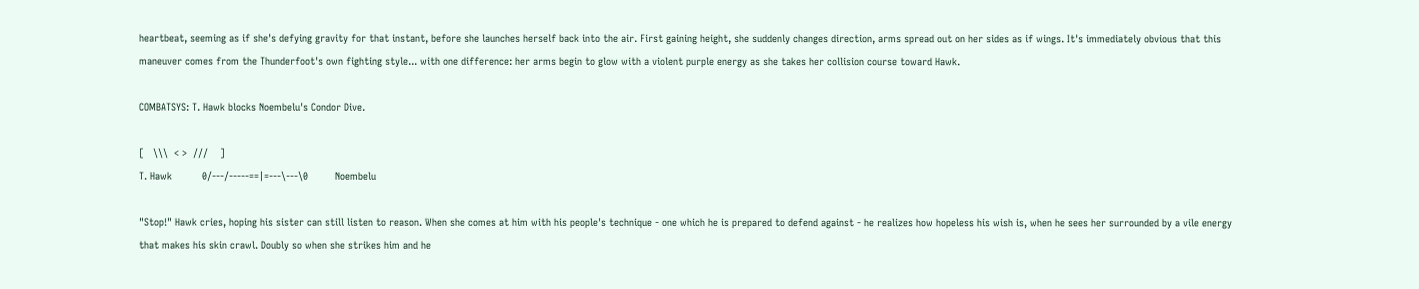heartbeat, seeming as if she's defying gravity for that instant, before she launches herself back into the air. First gaining height, she suddenly changes direction, arms spread out on her sides as if wings. It's immediately obvious that this maneuver comes from the Thunderfoot's own fighting style... with one difference: her arms begin to glow with a violent purple energy as she takes her collision course toward Hawk.

COMBATSYS: T. Hawk blocks Noembelu's Condor Dive.

[   \\\  < >  ///    ]
T. Hawk          0/---/-----==|=---\---\0         Noembelu

"Stop!" Hawk cries, hoping his sister can still listen to reason. When she comes at him with his people's technique - one which he is prepared to defend against - he realizes how hopeless his wish is, when he sees her surrounded by a vile energy that makes his skin crawl. Doubly so when she strikes him and he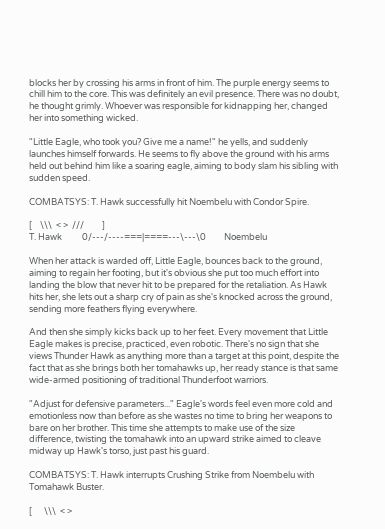blocks her by crossing his arms in front of him. The purple energy seems to chill him to the core. This was definitely an evil presence. There was no doubt, he thought grimly. Whoever was responsible for kidnapping her, changed her into something wicked.

"Little Eagle, who took you? Give me a name!" he yells, and suddenly launches himself forwards. He seems to fly above the ground with his arms held out behind him like a soaring eagle, aiming to body slam his sibling with sudden speed.

COMBATSYS: T. Hawk successfully hit Noembelu with Condor Spire.

[    \\\  < >  ///         ]
T. Hawk          0/---/----===|====---\---\0         Noembelu

When her attack is warded off, Little Eagle, bounces back to the ground, aiming to regain her footing, but it's obvious she put too much effort into landing the blow that never hit to be prepared for the retaliation. As Hawk hits her, she lets out a sharp cry of pain as she's knocked across the ground, sending more feathers flying everywhere.

And then she simply kicks back up to her feet. Every movement that Little Eagle makes is precise, practiced, even robotic. There's no sign that she views Thunder Hawk as anything more than a target at this point, despite the fact that as she brings both her tomahawks up, her ready stance is that same wide-armed positioning of traditional Thunderfoot warriors.

"Adjust for defensive parameters..." Eagle's words feel even more cold and emotionless now than before as she wastes no time to bring her weapons to bare on her brother. This time she attempts to make use of the size difference, twisting the tomahawk into an upward strike aimed to cleave midway up Hawk's torso, just past his guard.

COMBATSYS: T. Hawk interrupts Crushing Strike from Noembelu with Tomahawk Buster.

[      \\\  < >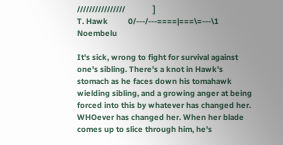////////////////              ]
T. Hawk          0/---/---====|===\=---\1         Noembelu

It's sick, wrong to fight for survival against one's sibling. There's a knot in Hawk's stomach as he faces down his tomahawk wielding sibling, and a growing anger at being forced into this by whatever has changed her. WHOever has changed her. When her blade comes up to slice through him, he's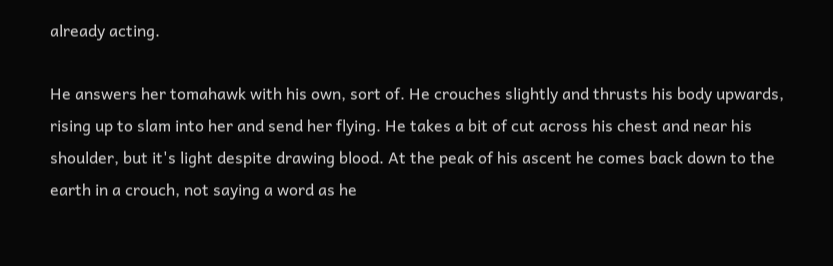already acting.

He answers her tomahawk with his own, sort of. He crouches slightly and thrusts his body upwards, rising up to slam into her and send her flying. He takes a bit of cut across his chest and near his shoulder, but it's light despite drawing blood. At the peak of his ascent he comes back down to the earth in a crouch, not saying a word as he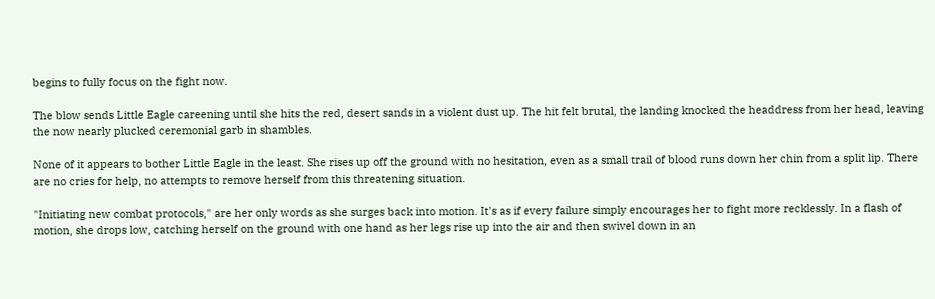begins to fully focus on the fight now.

The blow sends Little Eagle careening until she hits the red, desert sands in a violent dust up. The hit felt brutal, the landing knocked the headdress from her head, leaving the now nearly plucked ceremonial garb in shambles.

None of it appears to bother Little Eagle in the least. She rises up off the ground with no hesitation, even as a small trail of blood runs down her chin from a split lip. There are no cries for help, no attempts to remove herself from this threatening situation.

"Initiating new combat protocols," are her only words as she surges back into motion. It's as if every failure simply encourages her to fight more recklessly. In a flash of motion, she drops low, catching herself on the ground with one hand as her legs rise up into the air and then swivel down in an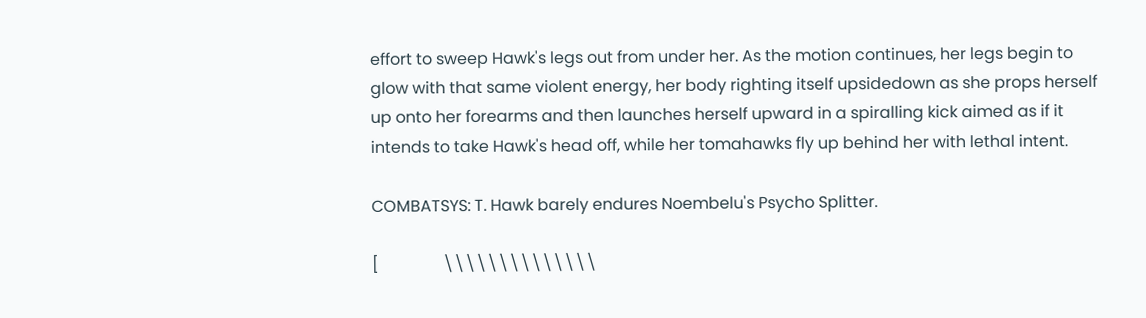effort to sweep Hawk's legs out from under her. As the motion continues, her legs begin to glow with that same violent energy, her body righting itself upsidedown as she props herself up onto her forearms and then launches herself upward in a spiralling kick aimed as if it intends to take Hawk's head off, while her tomahawks fly up behind her with lethal intent.

COMBATSYS: T. Hawk barely endures Noembelu's Psycho Splitter.

[                \\\\\\\\\\\\\\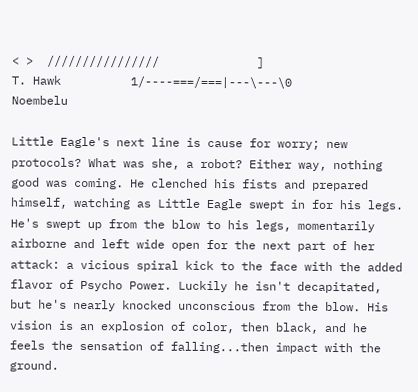< >  ////////////////              ]
T. Hawk          1/----===/===|---\---\0         Noembelu

Little Eagle's next line is cause for worry; new protocols? What was she, a robot? Either way, nothing good was coming. He clenched his fists and prepared himself, watching as Little Eagle swept in for his legs. He's swept up from the blow to his legs, momentarily airborne and left wide open for the next part of her attack: a vicious spiral kick to the face with the added flavor of Psycho Power. Luckily he isn't decapitated, but he's nearly knocked unconscious from the blow. His vision is an explosion of color, then black, and he feels the sensation of falling...then impact with the ground.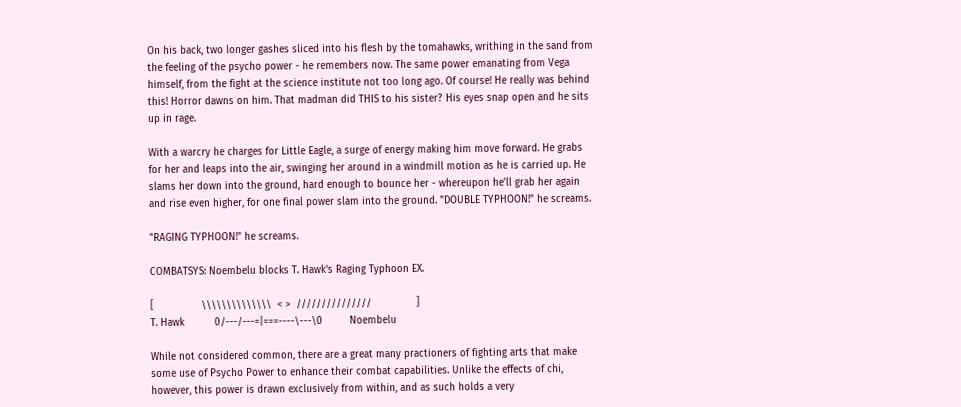On his back, two longer gashes sliced into his flesh by the tomahawks, writhing in the sand from the feeling of the psycho power - he remembers now. The same power emanating from Vega himself, from the fight at the science institute not too long ago. Of course! He really was behind this! Horror dawns on him. That madman did THIS to his sister? His eyes snap open and he sits up in rage.

With a warcry he charges for Little Eagle, a surge of energy making him move forward. He grabs for her and leaps into the air, swinging her around in a windmill motion as he is carried up. He slams her down into the ground, hard enough to bounce her - whereupon he'll grab her again and rise even higher, for one final power slam into the ground. "DOUBLE TYPHOON!" he screams.

"RAGING TYPHOON!" he screams.

COMBATSYS: Noembelu blocks T. Hawk's Raging Typhoon EX.

[                \\\\\\\\\\\\\\  < >  ///////////////               ]
T. Hawk          0/---/---=|===----\---\0         Noembelu

While not considered common, there are a great many practioners of fighting arts that make some use of Psycho Power to enhance their combat capabilities. Unlike the effects of chi, however, this power is drawn exclusively from within, and as such holds a very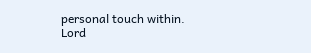personal touch within. Lord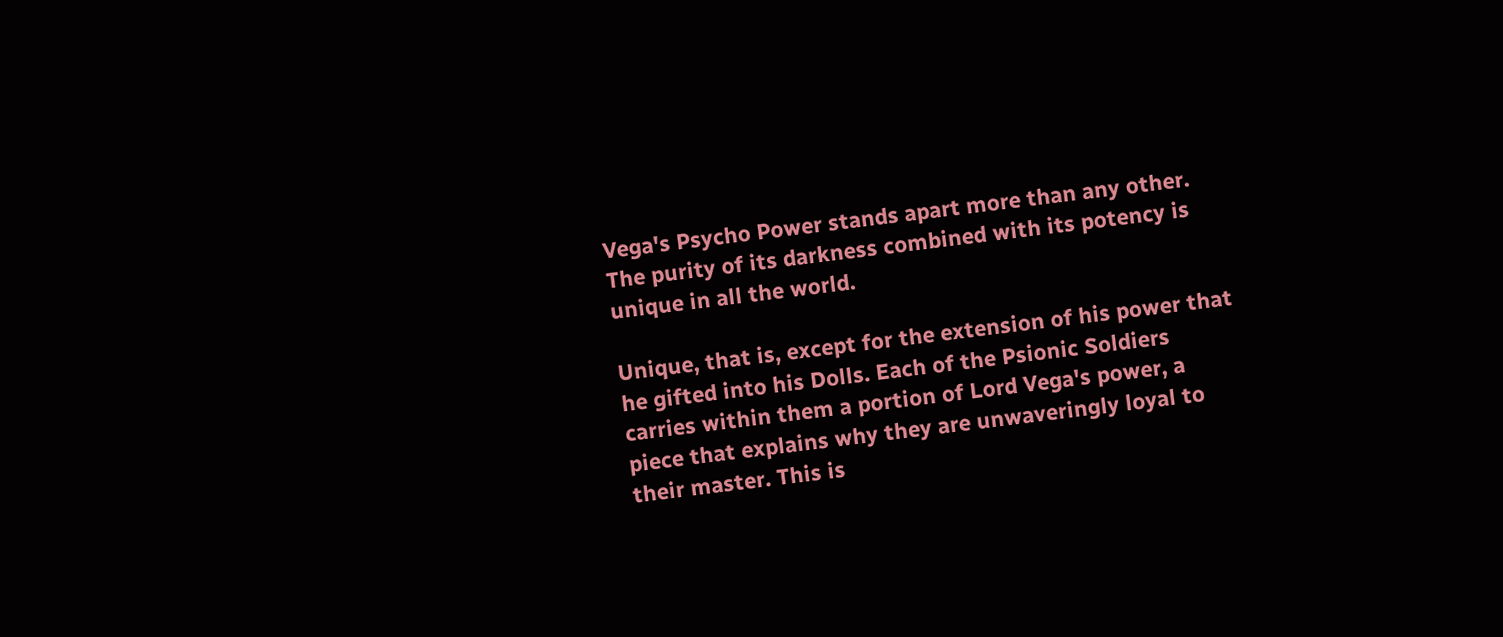Vega's Psycho Power stands apart more than any other. The purity of its darkness combined with its potency is unique in all the world.

Unique, that is, except for the extension of his power that he gifted into his Dolls. Each of the Psionic Soldiers carries within them a portion of Lord Vega's power, a piece that explains why they are unwaveringly loyal to their master. This is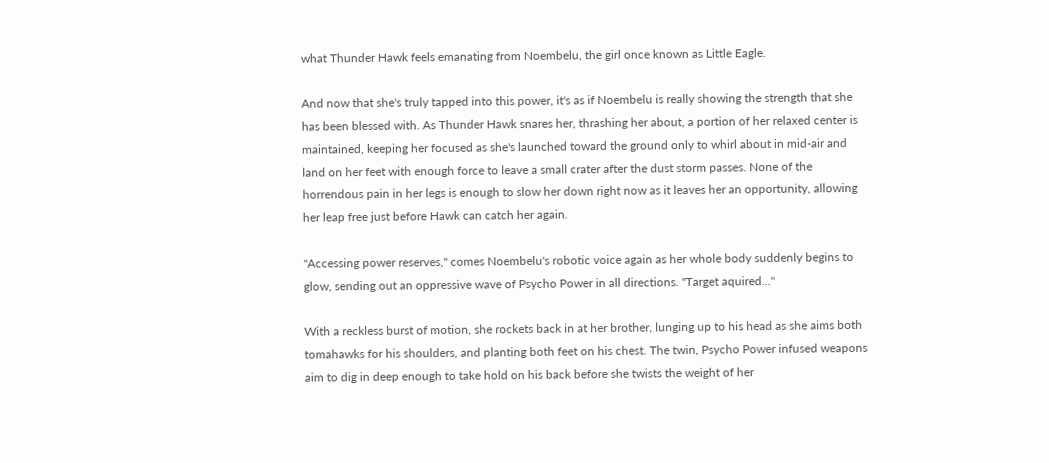what Thunder Hawk feels emanating from Noembelu, the girl once known as Little Eagle.

And now that she's truly tapped into this power, it's as if Noembelu is really showing the strength that she has been blessed with. As Thunder Hawk snares her, thrashing her about, a portion of her relaxed center is maintained, keeping her focused as she's launched toward the ground only to whirl about in mid-air and land on her feet with enough force to leave a small crater after the dust storm passes. None of the horrendous pain in her legs is enough to slow her down right now as it leaves her an opportunity, allowing her leap free just before Hawk can catch her again.

"Accessing power reserves," comes Noembelu's robotic voice again as her whole body suddenly begins to glow, sending out an oppressive wave of Psycho Power in all directions. "Target aquired..."

With a reckless burst of motion, she rockets back in at her brother, lunging up to his head as she aims both tomahawks for his shoulders, and planting both feet on his chest. The twin, Psycho Power infused weapons aim to dig in deep enough to take hold on his back before she twists the weight of her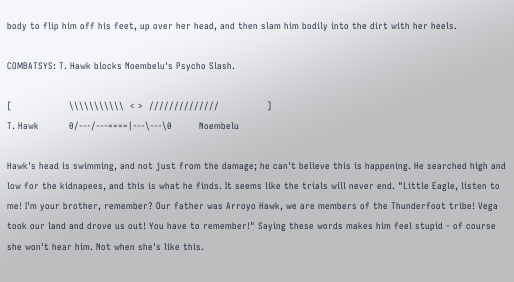body to flip him off his feet, up over her head, and then slam him bodily into the dirt with her heels.

COMBATSYS: T. Hawk blocks Noembelu's Psycho Slash.

[                   \\\\\\\\\\\  < >  //////////////                ]
T. Hawk          0/---/---====|---\---\0         Noembelu

Hawk's head is swimming, and not just from the damage; he can't believe this is happening. He searched high and low for the kidnapees, and this is what he finds. It seems like the trials will never end. "Little Eagle, listen to me! I'm your brother, remember? Our father was Arroyo Hawk, we are members of the Thunderfoot tribe! Vega took our land and drove us out! You have to remember!" Saying these words makes him feel stupid - of course she won't hear him. Not when she's like this.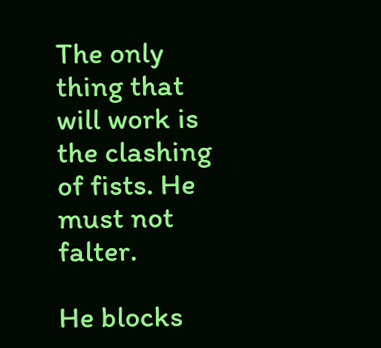The only thing that will work is the clashing of fists. He must not falter.

He blocks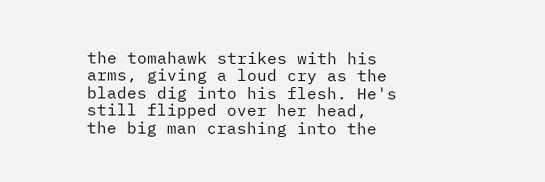the tomahawk strikes with his arms, giving a loud cry as the blades dig into his flesh. He's still flipped over her head, the big man crashing into the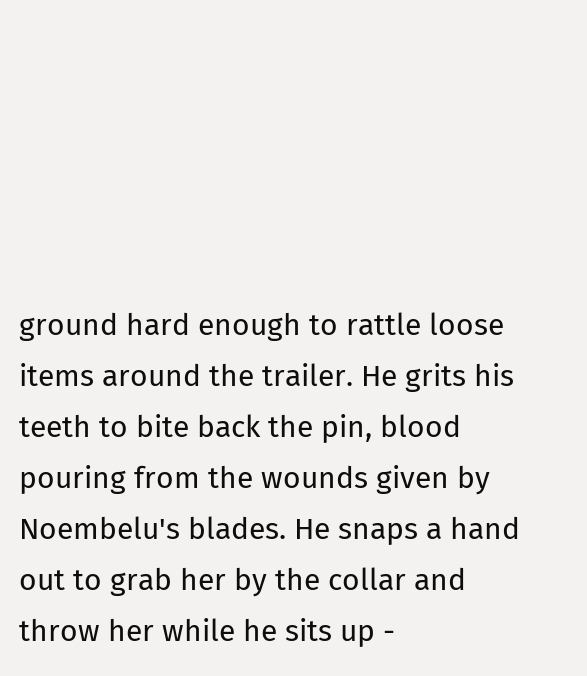ground hard enough to rattle loose items around the trailer. He grits his teeth to bite back the pin, blood pouring from the wounds given by Noembelu's blades. He snaps a hand out to grab her by the collar and throw her while he sits up -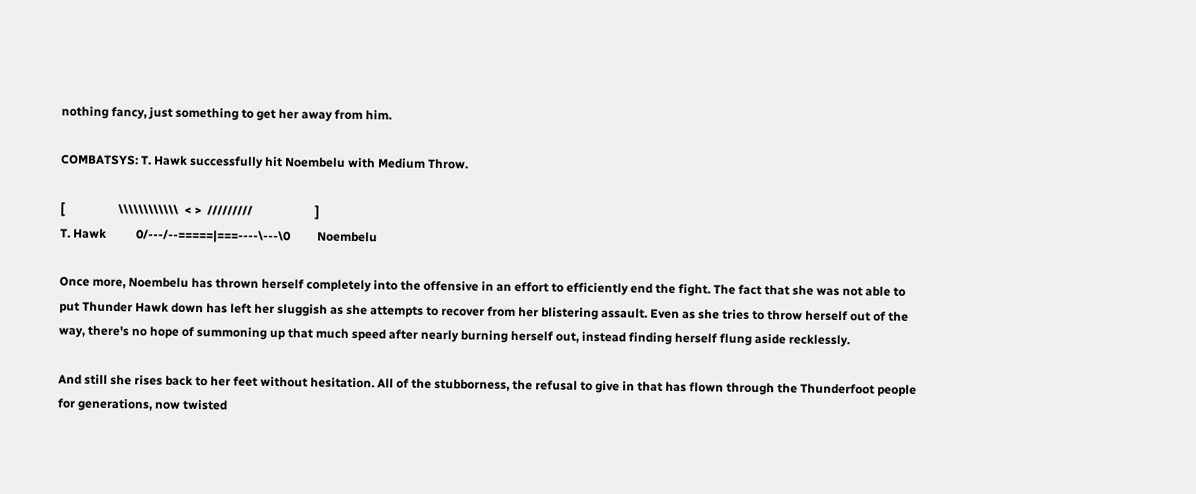nothing fancy, just something to get her away from him.

COMBATSYS: T. Hawk successfully hit Noembelu with Medium Throw.

[                  \\\\\\\\\\\\  < >  /////////                     ]
T. Hawk          0/---/--=====|===----\---\0         Noembelu

Once more, Noembelu has thrown herself completely into the offensive in an effort to efficiently end the fight. The fact that she was not able to put Thunder Hawk down has left her sluggish as she attempts to recover from her blistering assault. Even as she tries to throw herself out of the way, there's no hope of summoning up that much speed after nearly burning herself out, instead finding herself flung aside recklessly.

And still she rises back to her feet without hesitation. All of the stubborness, the refusal to give in that has flown through the Thunderfoot people for generations, now twisted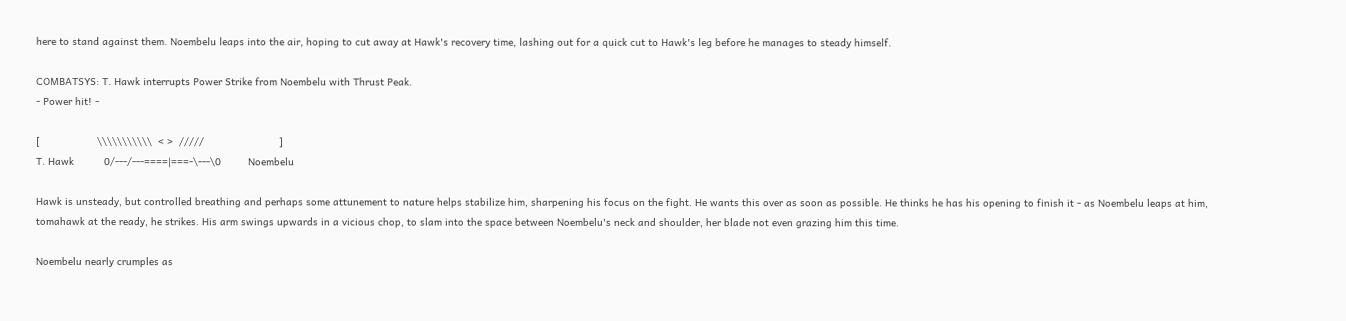here to stand against them. Noembelu leaps into the air, hoping to cut away at Hawk's recovery time, lashing out for a quick cut to Hawk's leg before he manages to steady himself.

COMBATSYS: T. Hawk interrupts Power Strike from Noembelu with Thrust Peak.
- Power hit! -

[                   \\\\\\\\\\\  < >  /////                         ]
T. Hawk          0/---/---====|===-\---\0         Noembelu

Hawk is unsteady, but controlled breathing and perhaps some attunement to nature helps stabilize him, sharpening his focus on the fight. He wants this over as soon as possible. He thinks he has his opening to finish it - as Noembelu leaps at him, tomahawk at the ready, he strikes. His arm swings upwards in a vicious chop, to slam into the space between Noembelu's neck and shoulder, her blade not even grazing him this time.

Noembelu nearly crumples as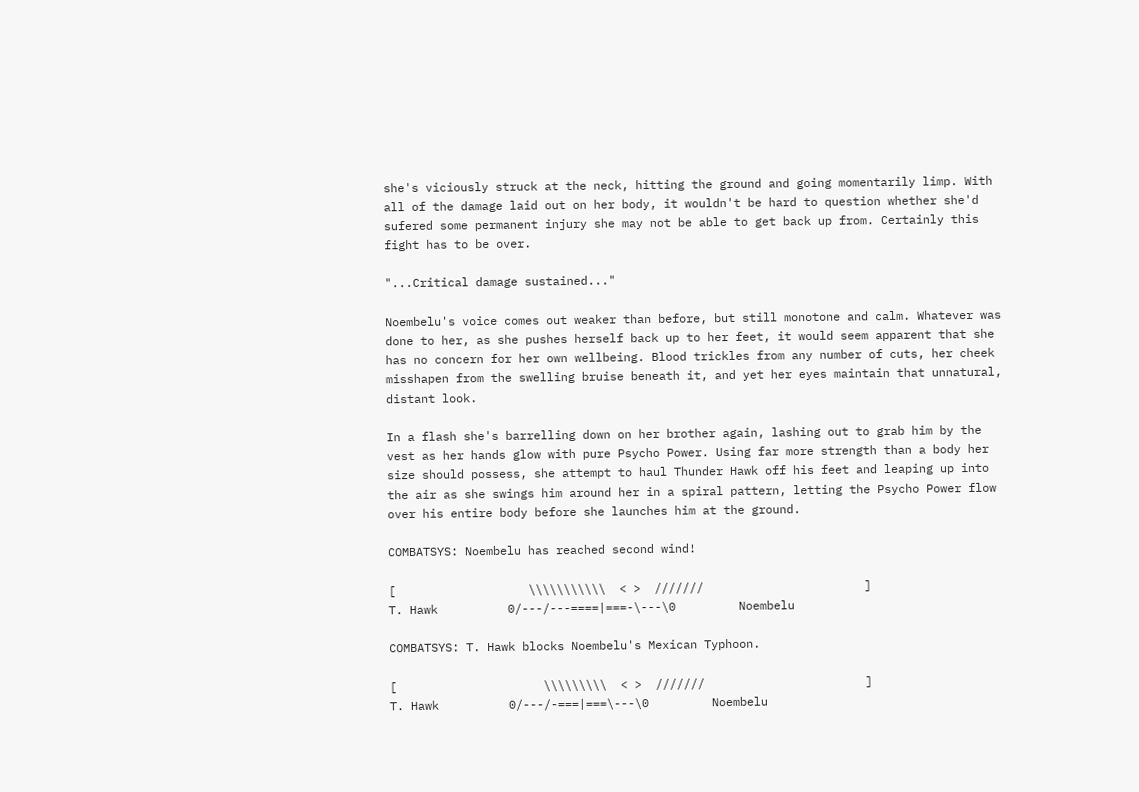she's viciously struck at the neck, hitting the ground and going momentarily limp. With all of the damage laid out on her body, it wouldn't be hard to question whether she'd sufered some permanent injury she may not be able to get back up from. Certainly this fight has to be over.

"...Critical damage sustained..."

Noembelu's voice comes out weaker than before, but still monotone and calm. Whatever was done to her, as she pushes herself back up to her feet, it would seem apparent that she has no concern for her own wellbeing. Blood trickles from any number of cuts, her cheek misshapen from the swelling bruise beneath it, and yet her eyes maintain that unnatural, distant look.

In a flash she's barrelling down on her brother again, lashing out to grab him by the vest as her hands glow with pure Psycho Power. Using far more strength than a body her size should possess, she attempt to haul Thunder Hawk off his feet and leaping up into the air as she swings him around her in a spiral pattern, letting the Psycho Power flow over his entire body before she launches him at the ground.

COMBATSYS: Noembelu has reached second wind!

[                   \\\\\\\\\\\  < >  ///////                       ]
T. Hawk          0/---/---====|===-\---\0         Noembelu

COMBATSYS: T. Hawk blocks Noembelu's Mexican Typhoon.

[                     \\\\\\\\\  < >  ///////                       ]
T. Hawk          0/---/-===|===\---\0         Noembelu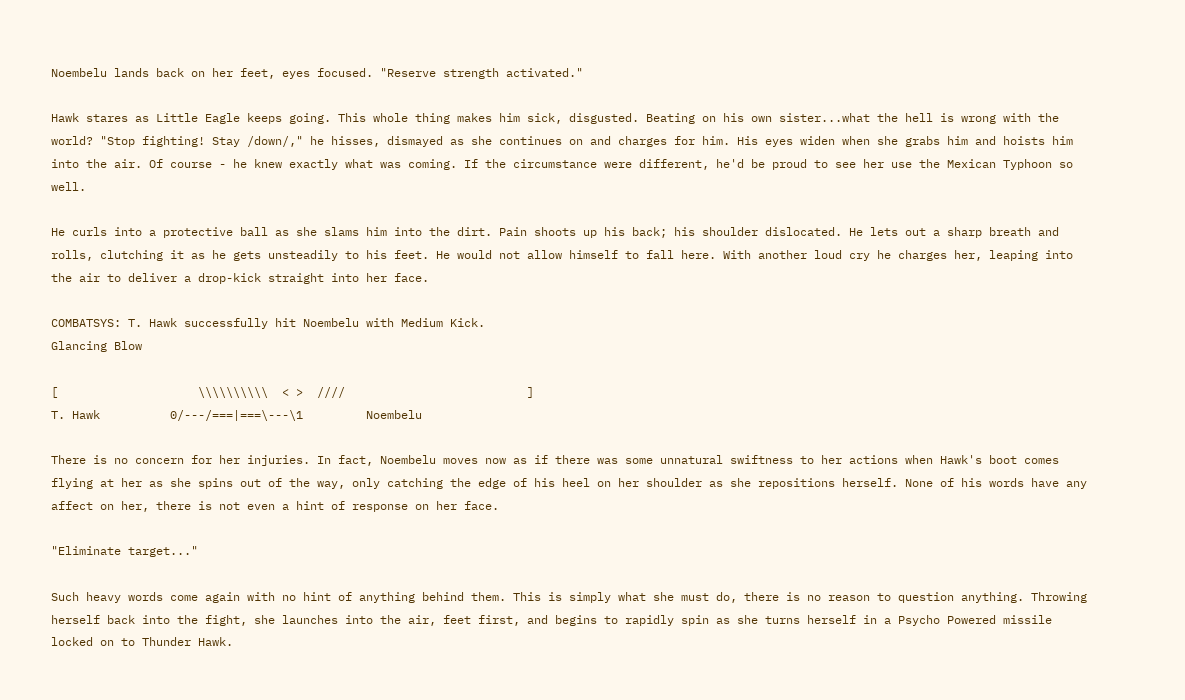Noembelu lands back on her feet, eyes focused. "Reserve strength activated."

Hawk stares as Little Eagle keeps going. This whole thing makes him sick, disgusted. Beating on his own sister...what the hell is wrong with the world? "Stop fighting! Stay /down/," he hisses, dismayed as she continues on and charges for him. His eyes widen when she grabs him and hoists him into the air. Of course - he knew exactly what was coming. If the circumstance were different, he'd be proud to see her use the Mexican Typhoon so well.

He curls into a protective ball as she slams him into the dirt. Pain shoots up his back; his shoulder dislocated. He lets out a sharp breath and rolls, clutching it as he gets unsteadily to his feet. He would not allow himself to fall here. With another loud cry he charges her, leaping into the air to deliver a drop-kick straight into her face.

COMBATSYS: T. Hawk successfully hit Noembelu with Medium Kick.
Glancing Blow

[                    \\\\\\\\\\  < >  ////                          ]
T. Hawk          0/---/===|===\---\1         Noembelu

There is no concern for her injuries. In fact, Noembelu moves now as if there was some unnatural swiftness to her actions when Hawk's boot comes flying at her as she spins out of the way, only catching the edge of his heel on her shoulder as she repositions herself. None of his words have any affect on her, there is not even a hint of response on her face.

"Eliminate target..."

Such heavy words come again with no hint of anything behind them. This is simply what she must do, there is no reason to question anything. Throwing herself back into the fight, she launches into the air, feet first, and begins to rapidly spin as she turns herself in a Psycho Powered missile locked on to Thunder Hawk.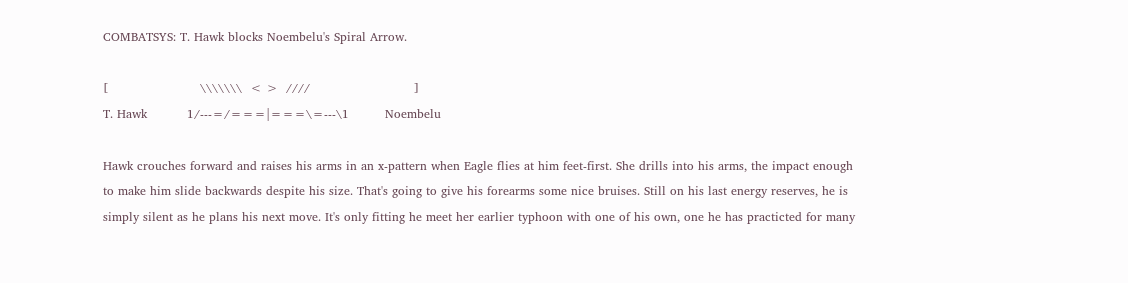COMBATSYS: T. Hawk blocks Noembelu's Spiral Arrow.

[                       \\\\\\\  < >  ////                          ]
T. Hawk          1/---=/===|===\=---\1         Noembelu

Hawk crouches forward and raises his arms in an x-pattern when Eagle flies at him feet-first. She drills into his arms, the impact enough to make him slide backwards despite his size. That's going to give his forearms some nice bruises. Still on his last energy reserves, he is simply silent as he plans his next move. It's only fitting he meet her earlier typhoon with one of his own, one he has practicted for many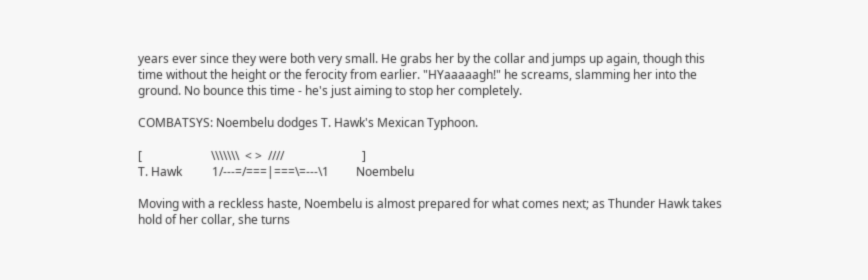years ever since they were both very small. He grabs her by the collar and jumps up again, though this time without the height or the ferocity from earlier. "HYaaaaagh!" he screams, slamming her into the ground. No bounce this time - he's just aiming to stop her completely.

COMBATSYS: Noembelu dodges T. Hawk's Mexican Typhoon.

[                       \\\\\\\  < >  ////                          ]
T. Hawk          1/---=/===|===\=---\1         Noembelu

Moving with a reckless haste, Noembelu is almost prepared for what comes next; as Thunder Hawk takes hold of her collar, she turns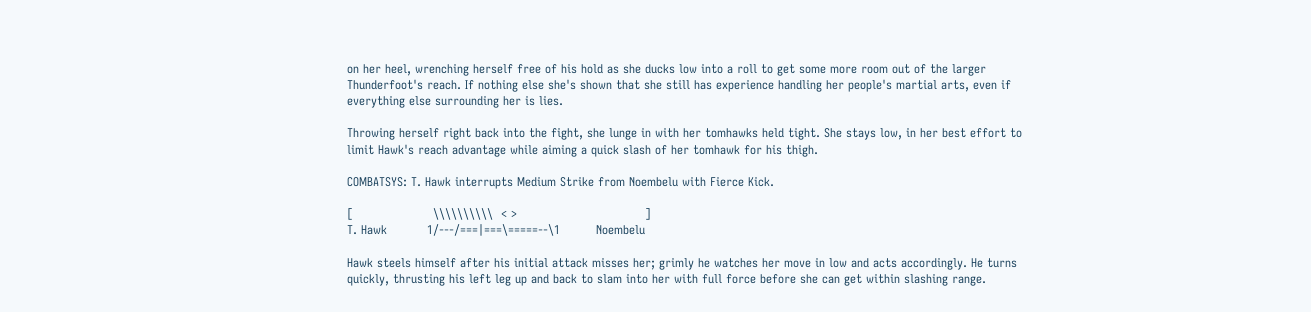on her heel, wrenching herself free of his hold as she ducks low into a roll to get some more room out of the larger Thunderfoot's reach. If nothing else she's shown that she still has experience handling her people's martial arts, even if everything else surrounding her is lies.

Throwing herself right back into the fight, she lunge in with her tomhawks held tight. She stays low, in her best effort to limit Hawk's reach advantage while aiming a quick slash of her tomhawk for his thigh.

COMBATSYS: T. Hawk interrupts Medium Strike from Noembelu with Fierce Kick.

[                    \\\\\\\\\\  < >                                ]
T. Hawk          1/---/===|===\=====--\1         Noembelu

Hawk steels himself after his initial attack misses her; grimly he watches her move in low and acts accordingly. He turns quickly, thrusting his left leg up and back to slam into her with full force before she can get within slashing range.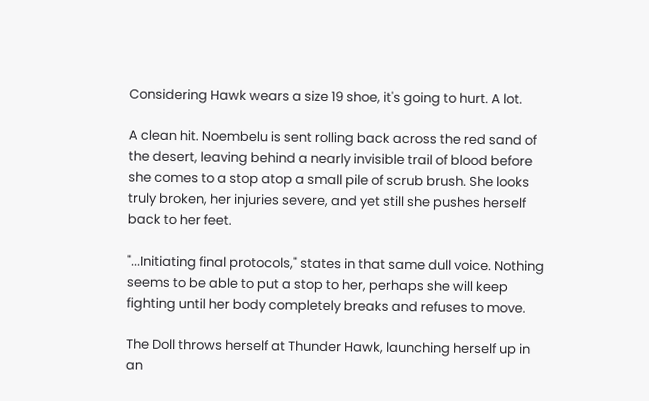Considering Hawk wears a size 19 shoe, it's going to hurt. A lot.

A clean hit. Noembelu is sent rolling back across the red sand of the desert, leaving behind a nearly invisible trail of blood before she comes to a stop atop a small pile of scrub brush. She looks truly broken, her injuries severe, and yet still she pushes herself back to her feet.

"...Initiating final protocols," states in that same dull voice. Nothing seems to be able to put a stop to her, perhaps she will keep fighting until her body completely breaks and refuses to move.

The Doll throws herself at Thunder Hawk, launching herself up in an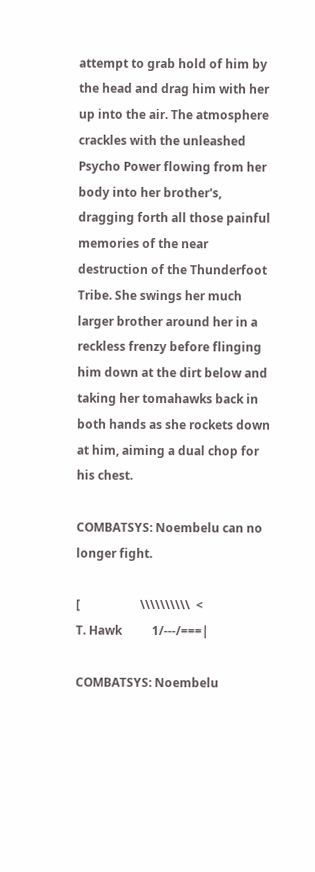attempt to grab hold of him by the head and drag him with her up into the air. The atmosphere crackles with the unleashed Psycho Power flowing from her body into her brother's, dragging forth all those painful memories of the near destruction of the Thunderfoot Tribe. She swings her much larger brother around her in a reckless frenzy before flinging him down at the dirt below and taking her tomahawks back in both hands as she rockets down at him, aiming a dual chop for his chest.

COMBATSYS: Noembelu can no longer fight.

[                    \\\\\\\\\\  <
T. Hawk          1/---/===|

COMBATSYS: Noembelu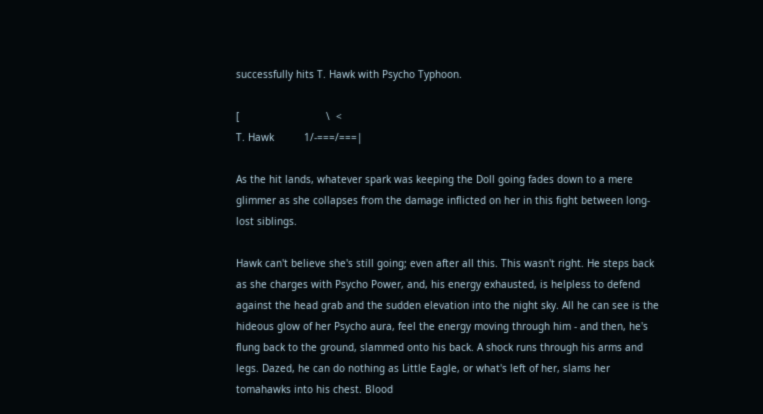successfully hits T. Hawk with Psycho Typhoon.

[                             \  <
T. Hawk          1/-===/===|

As the hit lands, whatever spark was keeping the Doll going fades down to a mere glimmer as she collapses from the damage inflicted on her in this fight between long-lost siblings.

Hawk can't believe she's still going; even after all this. This wasn't right. He steps back as she charges with Psycho Power, and, his energy exhausted, is helpless to defend against the head grab and the sudden elevation into the night sky. All he can see is the hideous glow of her Psycho aura, feel the energy moving through him - and then, he's flung back to the ground, slammed onto his back. A shock runs through his arms and legs. Dazed, he can do nothing as Little Eagle, or what's left of her, slams her tomahawks into his chest. Blood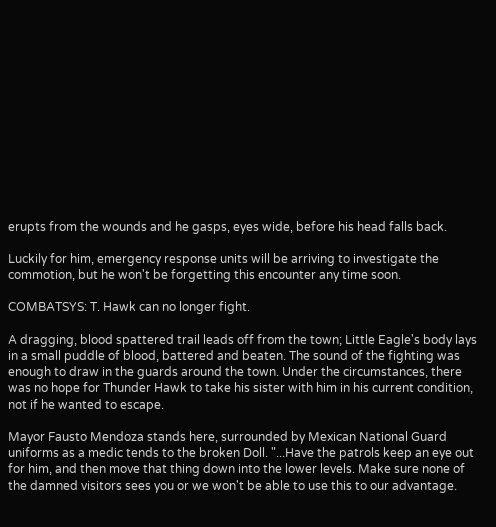erupts from the wounds and he gasps, eyes wide, before his head falls back.

Luckily for him, emergency response units will be arriving to investigate the commotion, but he won't be forgetting this encounter any time soon.

COMBATSYS: T. Hawk can no longer fight.

A dragging, blood spattered trail leads off from the town; Little Eagle's body lays in a small puddle of blood, battered and beaten. The sound of the fighting was enough to draw in the guards around the town. Under the circumstances, there was no hope for Thunder Hawk to take his sister with him in his current condition, not if he wanted to escape.

Mayor Fausto Mendoza stands here, surrounded by Mexican National Guard uniforms as a medic tends to the broken Doll. "...Have the patrols keep an eye out for him, and then move that thing down into the lower levels. Make sure none of the damned visitors sees you or we won't be able to use this to our advantage.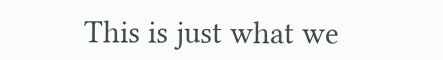This is just what we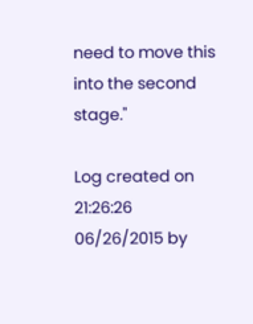need to move this into the second stage."

Log created on 21:26:26 06/26/2015 by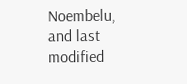Noembelu, and last modified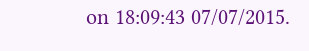on 18:09:43 07/07/2015.